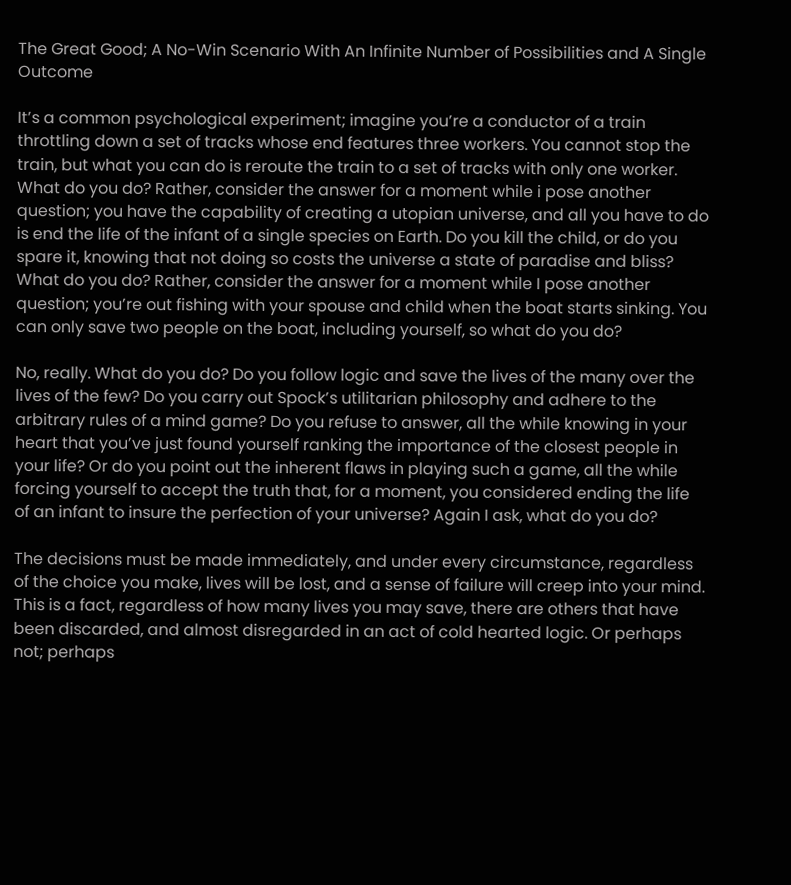The Great Good; A No-Win Scenario With An Infinite Number of Possibilities and A Single Outcome

It’s a common psychological experiment; imagine you’re a conductor of a train throttling down a set of tracks whose end features three workers. You cannot stop the train, but what you can do is reroute the train to a set of tracks with only one worker. What do you do? Rather, consider the answer for a moment while i pose another question; you have the capability of creating a utopian universe, and all you have to do is end the life of the infant of a single species on Earth. Do you kill the child, or do you spare it, knowing that not doing so costs the universe a state of paradise and bliss? What do you do? Rather, consider the answer for a moment while I pose another question; you’re out fishing with your spouse and child when the boat starts sinking. You can only save two people on the boat, including yourself, so what do you do?

No, really. What do you do? Do you follow logic and save the lives of the many over the lives of the few? Do you carry out Spock’s utilitarian philosophy and adhere to the arbitrary rules of a mind game? Do you refuse to answer, all the while knowing in your heart that you’ve just found yourself ranking the importance of the closest people in your life? Or do you point out the inherent flaws in playing such a game, all the while forcing yourself to accept the truth that, for a moment, you considered ending the life of an infant to insure the perfection of your universe? Again I ask, what do you do?

The decisions must be made immediately, and under every circumstance, regardless of the choice you make, lives will be lost, and a sense of failure will creep into your mind. This is a fact, regardless of how many lives you may save, there are others that have been discarded, and almost disregarded in an act of cold hearted logic. Or perhaps not; perhaps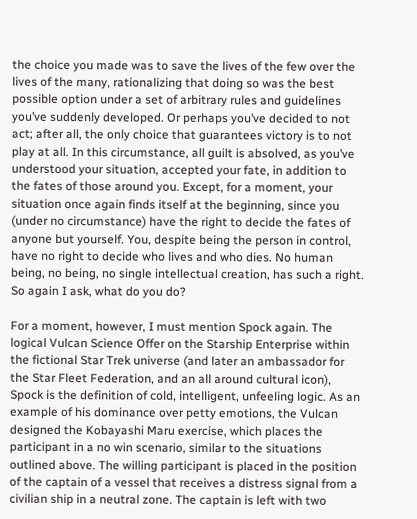the choice you made was to save the lives of the few over the lives of the many, rationalizing that doing so was the best possible option under a set of arbitrary rules and guidelines you’ve suddenly developed. Or perhaps you’ve decided to not act; after all, the only choice that guarantees victory is to not play at all. In this circumstance, all guilt is absolved, as you’ve understood your situation, accepted your fate, in addition to the fates of those around you. Except, for a moment, your situation once again finds itself at the beginning, since you (under no circumstance) have the right to decide the fates of anyone but yourself. You, despite being the person in control, have no right to decide who lives and who dies. No human being, no being, no single intellectual creation, has such a right. So again I ask, what do you do?

For a moment, however, I must mention Spock again. The logical Vulcan Science Offer on the Starship Enterprise within the fictional Star Trek universe (and later an ambassador for the Star Fleet Federation, and an all around cultural icon), Spock is the definition of cold, intelligent, unfeeling logic. As an example of his dominance over petty emotions, the Vulcan designed the Kobayashi Maru exercise, which places the participant in a no win scenario, similar to the situations outlined above. The willing participant is placed in the position of the captain of a vessel that receives a distress signal from a civilian ship in a neutral zone. The captain is left with two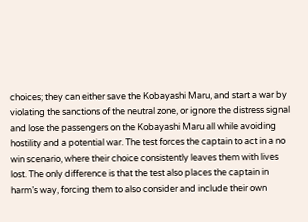choices; they can either save the Kobayashi Maru, and start a war by violating the sanctions of the neutral zone, or ignore the distress signal and lose the passengers on the Kobayashi Maru all while avoiding hostility and a potential war. The test forces the captain to act in a no win scenario, where their choice consistently leaves them with lives lost. The only difference is that the test also places the captain in harm’s way, forcing them to also consider and include their own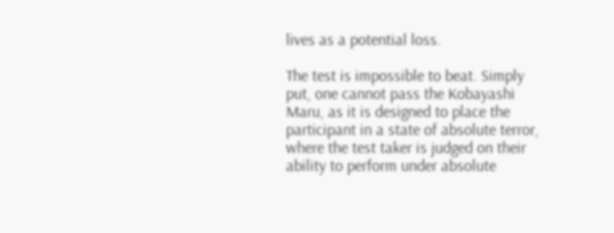lives as a potential loss.

The test is impossible to beat. Simply put, one cannot pass the Kobayashi Maru, as it is designed to place the participant in a state of absolute terror, where the test taker is judged on their ability to perform under absolute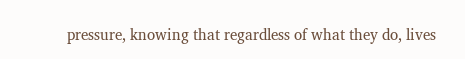pressure, knowing that regardless of what they do, lives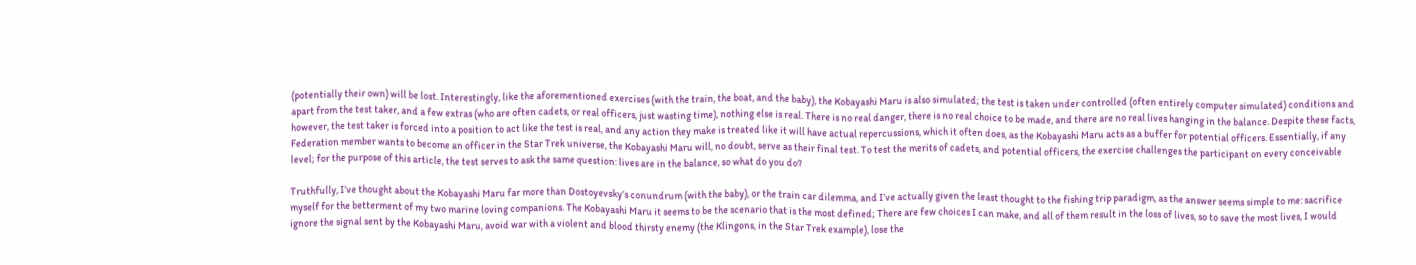(potentially their own) will be lost. Interestingly, like the aforementioned exercises (with the train, the boat, and the baby), the Kobayashi Maru is also simulated; the test is taken under controlled (often entirely computer simulated) conditions and apart from the test taker, and a few extras (who are often cadets, or real officers, just wasting time), nothing else is real. There is no real danger, there is no real choice to be made, and there are no real lives hanging in the balance. Despite these facts, however, the test taker is forced into a position to act like the test is real, and any action they make is treated like it will have actual repercussions, which it often does, as the Kobayashi Maru acts as a buffer for potential officers. Essentially, if any Federation member wants to become an officer in the Star Trek universe, the Kobayashi Maru will, no doubt, serve as their final test. To test the merits of cadets, and potential officers, the exercise challenges the participant on every conceivable level; for the purpose of this article, the test serves to ask the same question: lives are in the balance, so what do you do?

Truthfully, I’ve thought about the Kobayashi Maru far more than Dostoyevsky’s conundrum (with the baby), or the train car dilemma, and I’ve actually given the least thought to the fishing trip paradigm, as the answer seems simple to me: sacrifice myself for the betterment of my two marine loving companions. The Kobayashi Maru it seems to be the scenario that is the most defined; There are few choices I can make, and all of them result in the loss of lives, so to save the most lives, I would ignore the signal sent by the Kobayashi Maru, avoid war with a violent and blood thirsty enemy (the Klingons, in the Star Trek example), lose the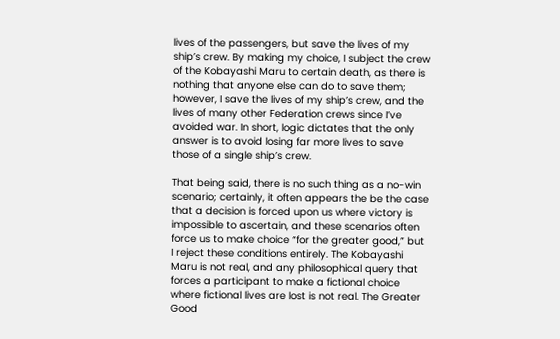lives of the passengers, but save the lives of my ship’s crew. By making my choice, I subject the crew of the Kobayashi Maru to certain death, as there is nothing that anyone else can do to save them; however, I save the lives of my ship’s crew, and the lives of many other Federation crews since I’ve avoided war. In short, logic dictates that the only answer is to avoid losing far more lives to save those of a single ship’s crew.

That being said, there is no such thing as a no-win scenario; certainly, it often appears the be the case that a decision is forced upon us where victory is impossible to ascertain, and these scenarios often force us to make choice “for the greater good,” but I reject these conditions entirely. The Kobayashi Maru is not real, and any philosophical query that forces a participant to make a fictional choice where fictional lives are lost is not real. The Greater Good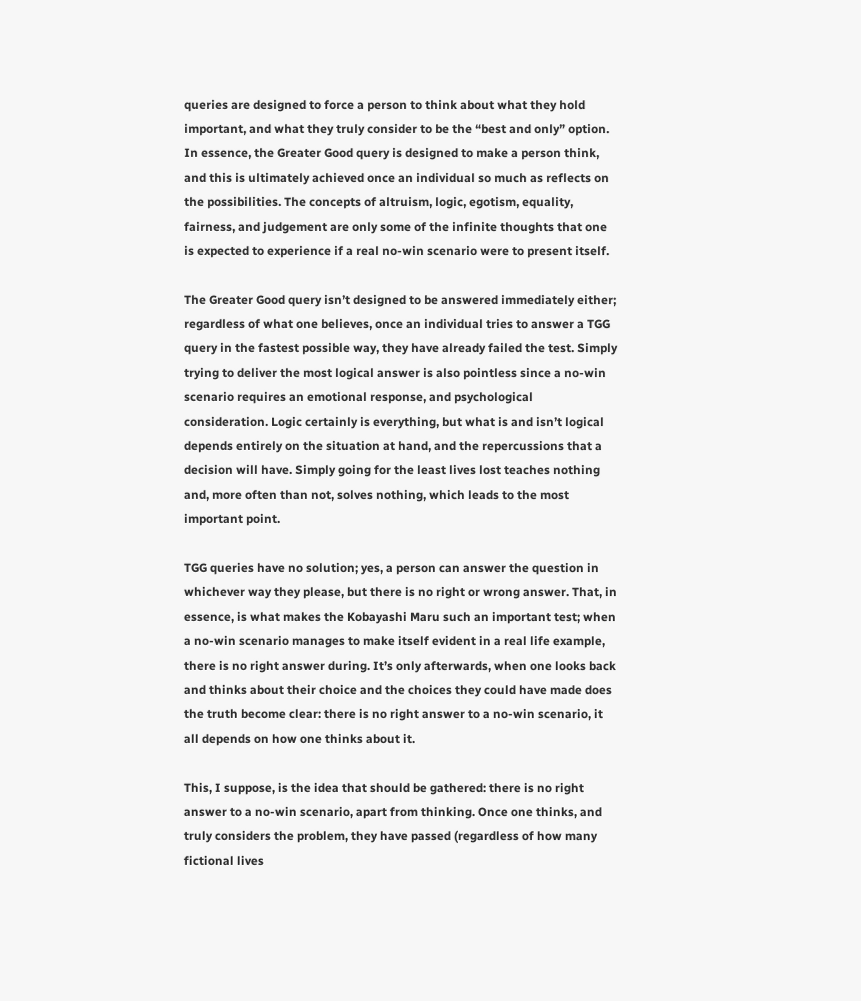queries are designed to force a person to think about what they hold important, and what they truly consider to be the “best and only” option. In essence, the Greater Good query is designed to make a person think, and this is ultimately achieved once an individual so much as reflects on the possibilities. The concepts of altruism, logic, egotism, equality, fairness, and judgement are only some of the infinite thoughts that one is expected to experience if a real no-win scenario were to present itself.

The Greater Good query isn’t designed to be answered immediately either; regardless of what one believes, once an individual tries to answer a TGG query in the fastest possible way, they have already failed the test. Simply trying to deliver the most logical answer is also pointless since a no-win scenario requires an emotional response, and psychological consideration. Logic certainly is everything, but what is and isn’t logical depends entirely on the situation at hand, and the repercussions that a decision will have. Simply going for the least lives lost teaches nothing and, more often than not, solves nothing, which leads to the most important point.

TGG queries have no solution; yes, a person can answer the question in whichever way they please, but there is no right or wrong answer. That, in essence, is what makes the Kobayashi Maru such an important test; when a no-win scenario manages to make itself evident in a real life example, there is no right answer during. It’s only afterwards, when one looks back and thinks about their choice and the choices they could have made does the truth become clear: there is no right answer to a no-win scenario, it all depends on how one thinks about it.

This, I suppose, is the idea that should be gathered: there is no right answer to a no-win scenario, apart from thinking. Once one thinks, and truly considers the problem, they have passed (regardless of how many fictional lives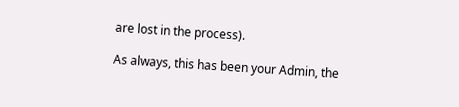are lost in the process).

As always, this has been your Admin, the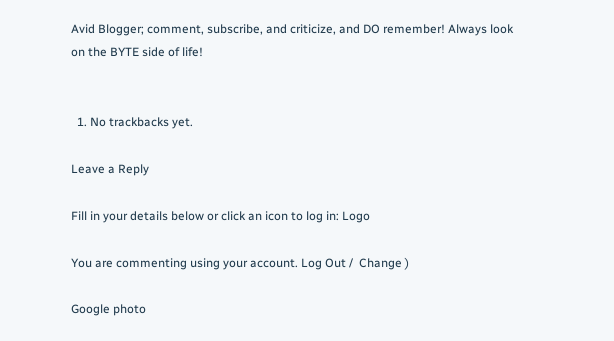Avid Blogger; comment, subscribe, and criticize, and DO remember! Always look on the BYTE side of life!


  1. No trackbacks yet.

Leave a Reply

Fill in your details below or click an icon to log in: Logo

You are commenting using your account. Log Out /  Change )

Google photo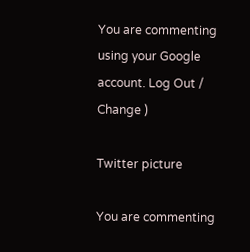You are commenting using your Google account. Log Out /  Change )

Twitter picture

You are commenting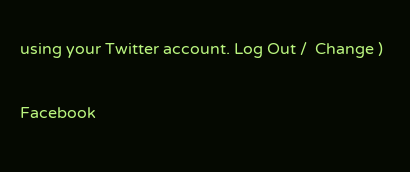using your Twitter account. Log Out /  Change )

Facebook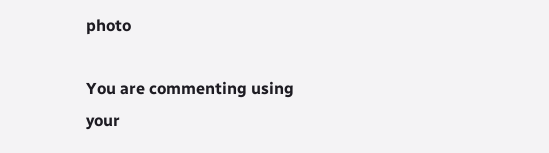photo

You are commenting using your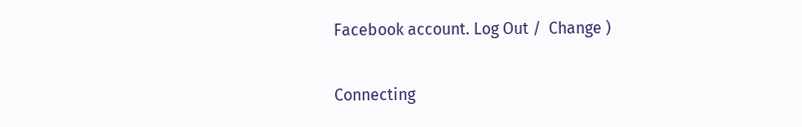Facebook account. Log Out /  Change )

Connecting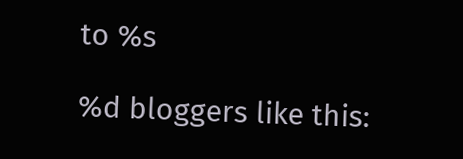to %s

%d bloggers like this: